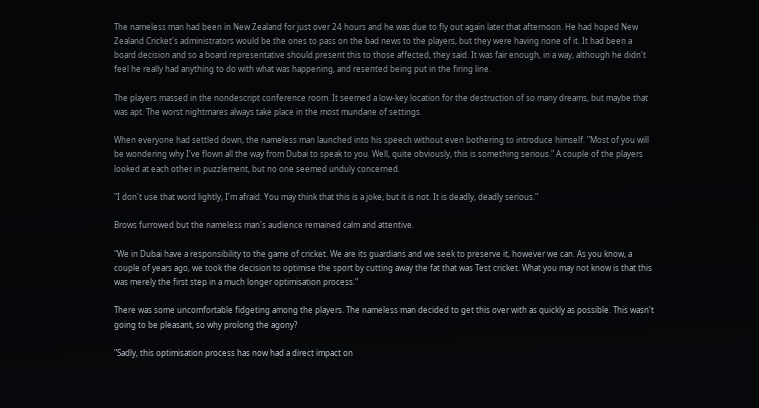The nameless man had been in New Zealand for just over 24 hours and he was due to fly out again later that afternoon. He had hoped New Zealand Cricket's administrators would be the ones to pass on the bad news to the players, but they were having none of it. It had been a board decision and so a board representative should present this to those affected, they said. It was fair enough, in a way, although he didn't feel he really had anything to do with what was happening, and resented being put in the firing line.

The players massed in the nondescript conference room. It seemed a low-key location for the destruction of so many dreams, but maybe that was apt. The worst nightmares always take place in the most mundane of settings.

When everyone had settled down, the nameless man launched into his speech without even bothering to introduce himself. "Most of you will be wondering why I've flown all the way from Dubai to speak to you. Well, quite obviously, this is something serious." A couple of the players looked at each other in puzzlement, but no one seemed unduly concerned.

"I don't use that word lightly, I'm afraid. You may think that this is a joke, but it is not. It is deadly, deadly serious."

Brows furrowed but the nameless man's audience remained calm and attentive.

"We in Dubai have a responsibility to the game of cricket. We are its guardians and we seek to preserve it, however we can. As you know, a couple of years ago, we took the decision to optimise the sport by cutting away the fat that was Test cricket. What you may not know is that this was merely the first step in a much longer optimisation process."

There was some uncomfortable fidgeting among the players. The nameless man decided to get this over with as quickly as possible. This wasn't going to be pleasant, so why prolong the agony?

"Sadly, this optimisation process has now had a direct impact on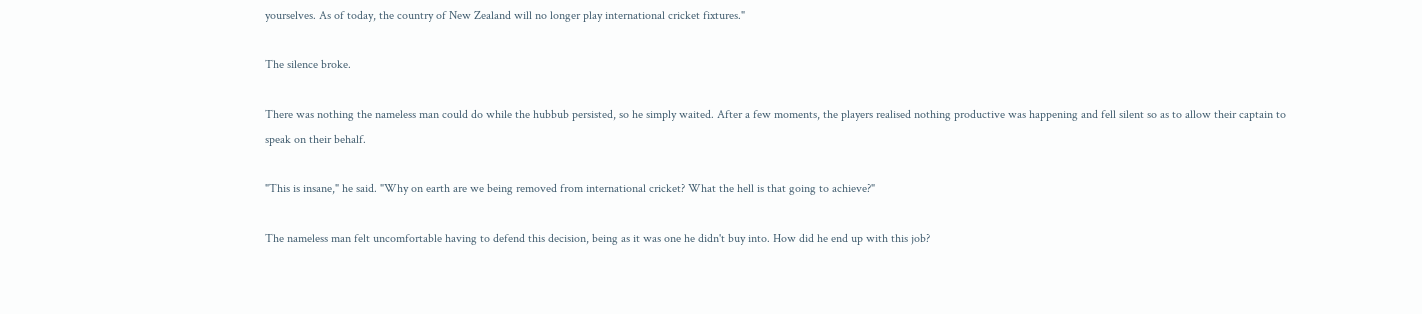yourselves. As of today, the country of New Zealand will no longer play international cricket fixtures."

The silence broke.

There was nothing the nameless man could do while the hubbub persisted, so he simply waited. After a few moments, the players realised nothing productive was happening and fell silent so as to allow their captain to speak on their behalf.

"This is insane," he said. "Why on earth are we being removed from international cricket? What the hell is that going to achieve?"

The nameless man felt uncomfortable having to defend this decision, being as it was one he didn't buy into. How did he end up with this job?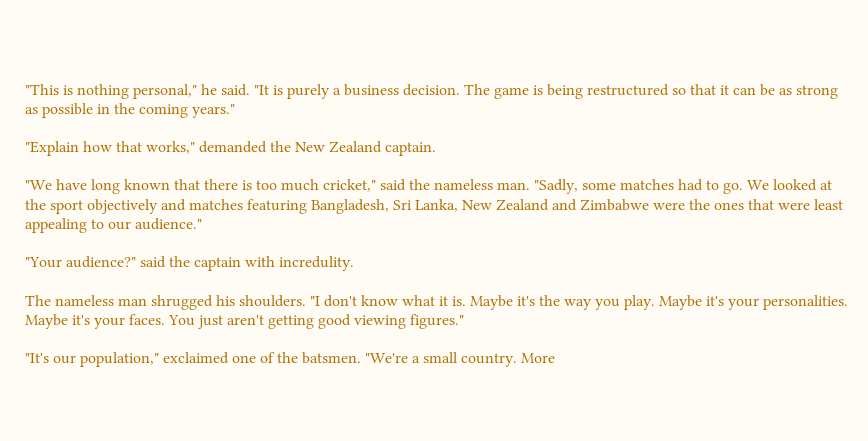"This is nothing personal," he said. "It is purely a business decision. The game is being restructured so that it can be as strong as possible in the coming years."

"Explain how that works," demanded the New Zealand captain.

"We have long known that there is too much cricket," said the nameless man. "Sadly, some matches had to go. We looked at the sport objectively and matches featuring Bangladesh, Sri Lanka, New Zealand and Zimbabwe were the ones that were least appealing to our audience."

"Your audience?" said the captain with incredulity.

The nameless man shrugged his shoulders. "I don't know what it is. Maybe it's the way you play. Maybe it's your personalities. Maybe it's your faces. You just aren't getting good viewing figures."

"It's our population," exclaimed one of the batsmen. "We're a small country. More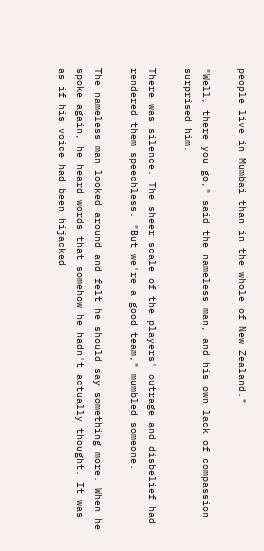people live in Mumbai than in the whole of New Zealand."

"Well, there you go," said the nameless man, and his own lack of compassion surprised him.

There was silence. The sheer scale of the players' outrage and disbelief had rendered them speechless. "But we're a good team," mumbled someone.

The nameless man looked around and felt he should say something more. When he spoke again, he heard words that somehow he hadn't actually thought. It was as if his voice had been hijacked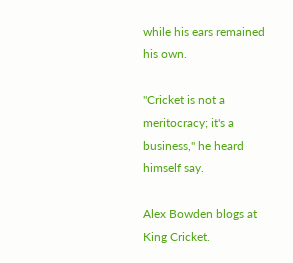while his ears remained his own.

"Cricket is not a meritocracy; it's a business," he heard himself say.

Alex Bowden blogs at King Cricket.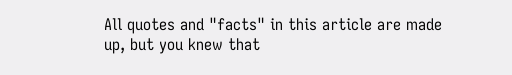All quotes and "facts" in this article are made up, but you knew that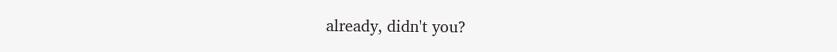already, didn't you?